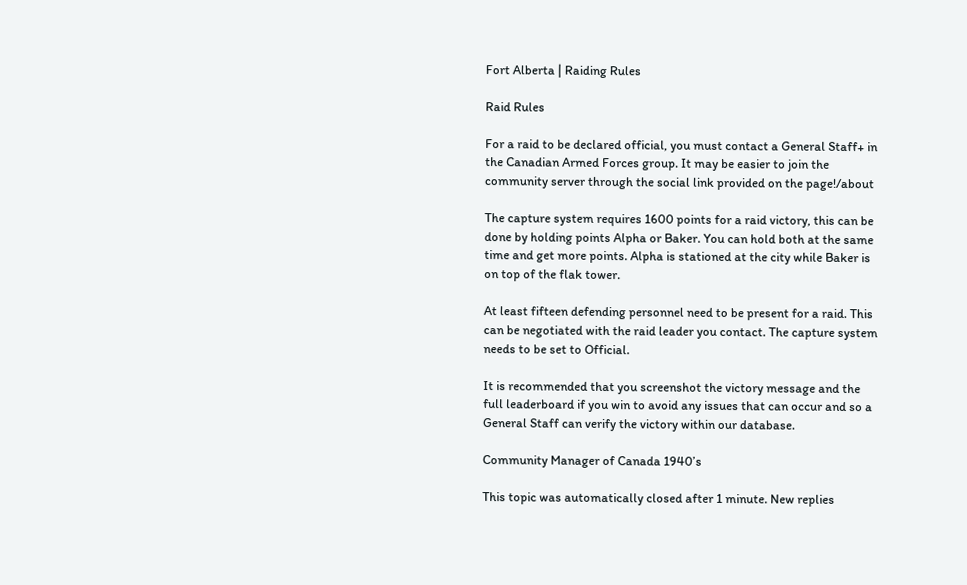Fort Alberta | Raiding Rules

Raid Rules

For a raid to be declared official, you must contact a General Staff+ in the Canadian Armed Forces group. It may be easier to join the community server through the social link provided on the page!/about

The capture system requires 1600 points for a raid victory, this can be done by holding points Alpha or Baker. You can hold both at the same time and get more points. Alpha is stationed at the city while Baker is on top of the flak tower.

At least fifteen defending personnel need to be present for a raid. This can be negotiated with the raid leader you contact. The capture system needs to be set to Official.

It is recommended that you screenshot the victory message and the full leaderboard if you win to avoid any issues that can occur and so a General Staff can verify the victory within our database.

Community Manager of Canada 1940’s

This topic was automatically closed after 1 minute. New replies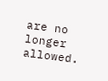are no longer allowed.